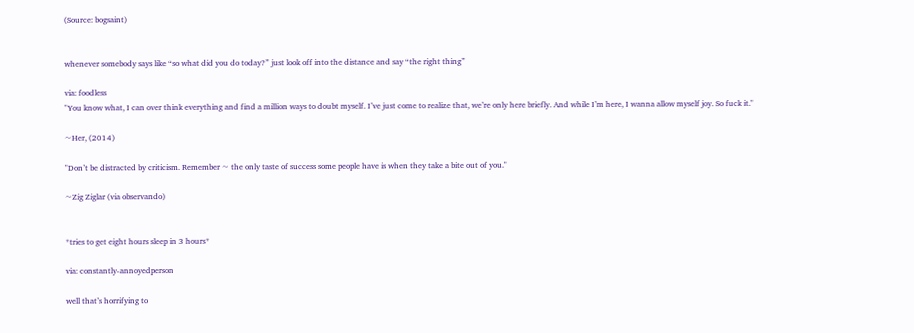(Source: bogsaint)


whenever somebody says like “so what did you do today?” just look off into the distance and say “the right thing”

via: foodless
"You know what, I can over think everything and find a million ways to doubt myself. I’ve just come to realize that, we’re only here briefly. And while I’m here, I wanna allow myself joy. So fuck it."

~Her, (2014)

"Don’t be distracted by criticism. Remember ~ the only taste of success some people have is when they take a bite out of you."

~Zig Ziglar (via observando)


*tries to get eight hours sleep in 3 hours*

via: constantly-annoyedperson

well that’s horrifying to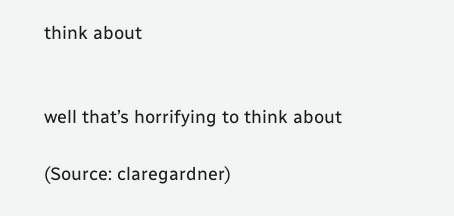think about


well that’s horrifying to think about

(Source: claregardner)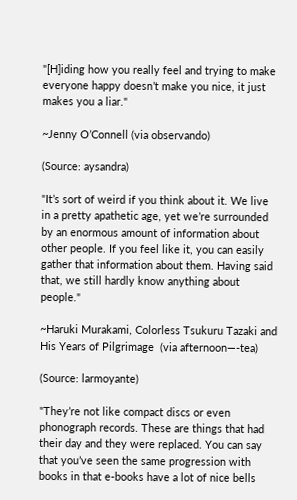"[H]iding how you really feel and trying to make everyone happy doesn’t make you nice, it just makes you a liar."

~Jenny O’Connell (via observando)

(Source: aysandra)

"It’s sort of weird if you think about it. We live in a pretty apathetic age, yet we’re surrounded by an enormous amount of information about other people. If you feel like it, you can easily gather that information about them. Having said that, we still hardly know anything about people."

~Haruki Murakami, Colorless Tsukuru Tazaki and His Years of Pilgrimage  (via afternoon—-tea)

(Source: larmoyante)

"They’re not like compact discs or even phonograph records. These are things that had their day and they were replaced. You can say that you’ve seen the same progression with books in that e-books have a lot of nice bells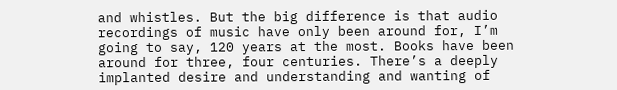and whistles. But the big difference is that audio recordings of music have only been around for, I’m going to say, 120 years at the most. Books have been around for three, four centuries. There’s a deeply implanted desire and understanding and wanting of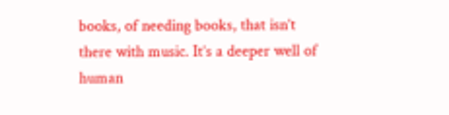books, of needing books, that isn’t there with music. It’s a deeper well of human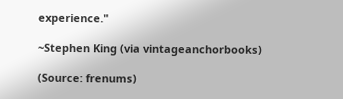experience."

~Stephen King (via vintageanchorbooks)

(Source: frenums)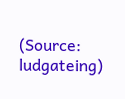(Source: ludgateing)